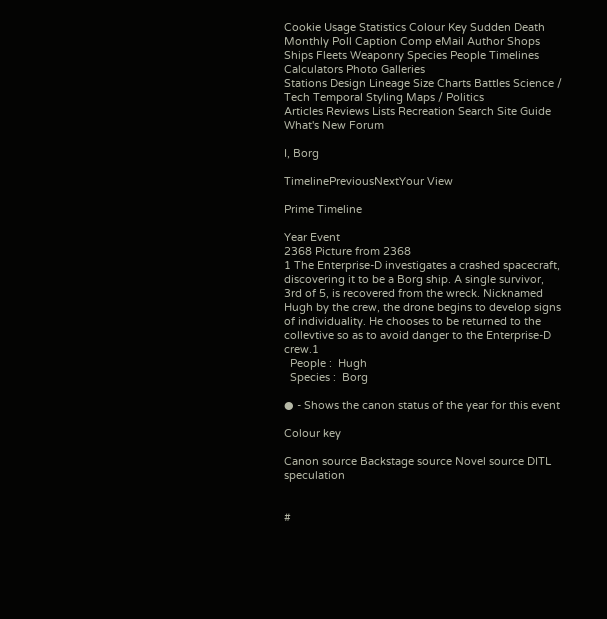Cookie Usage Statistics Colour Key Sudden Death Monthly Poll Caption Comp eMail Author Shops
Ships Fleets Weaponry Species People Timelines Calculators Photo Galleries
Stations Design Lineage Size Charts Battles Science / Tech Temporal Styling Maps / Politics
Articles Reviews Lists Recreation Search Site Guide What's New Forum

I, Borg

TimelinePreviousNextYour View

Prime Timeline

Year Event
2368 Picture from 2368
1 The Enterprise-D investigates a crashed spacecraft, discovering it to be a Borg ship. A single survivor, 3rd of 5, is recovered from the wreck. Nicknamed Hugh by the crew, the drone begins to develop signs of individuality. He chooses to be returned to the collevtive so as to avoid danger to the Enterprise-D crew.1
  People :  Hugh
  Species :  Borg

● - Shows the canon status of the year for this event

Colour key

Canon source Backstage source Novel source DITL speculation


#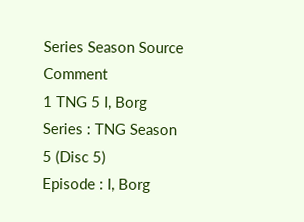Series Season Source Comment
1 TNG 5 I, Borg
Series : TNG Season 5 (Disc 5)
Episode : I, Borg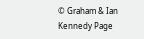© Graham & Ian Kennedy Page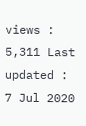views : 5,311 Last updated : 7 Jul 2020